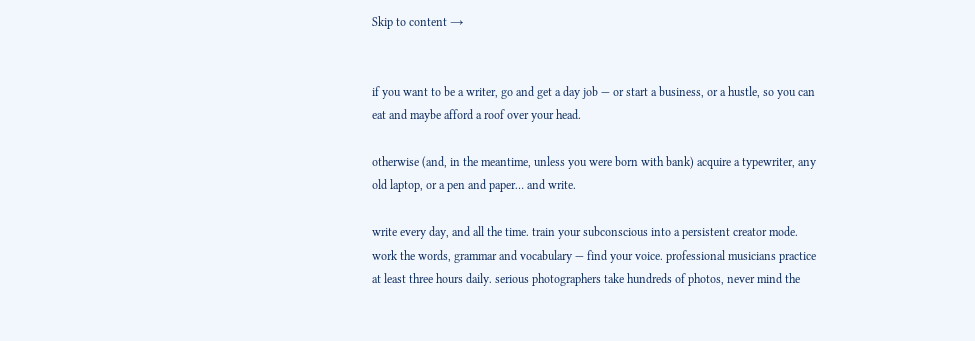Skip to content →


if you want to be a writer, go and get a day job — or start a business, or a hustle, so you can eat and maybe afford a roof over your head.

otherwise (and, in the meantime, unless you were born with bank) acquire a typewriter, any old laptop, or a pen and paper… and write.

write every day, and all the time. train your subconscious into a persistent creator mode. work the words, grammar and vocabulary — find your voice. professional musicians practice at least three hours daily. serious photographers take hundreds of photos, never mind the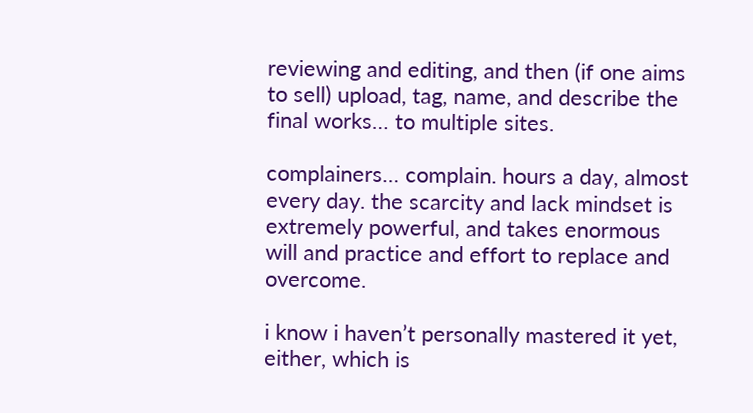reviewing and editing, and then (if one aims to sell) upload, tag, name, and describe the final works… to multiple sites.

complainers… complain. hours a day, almost every day. the scarcity and lack mindset is extremely powerful, and takes enormous will and practice and effort to replace and overcome.

i know i haven’t personally mastered it yet, either, which is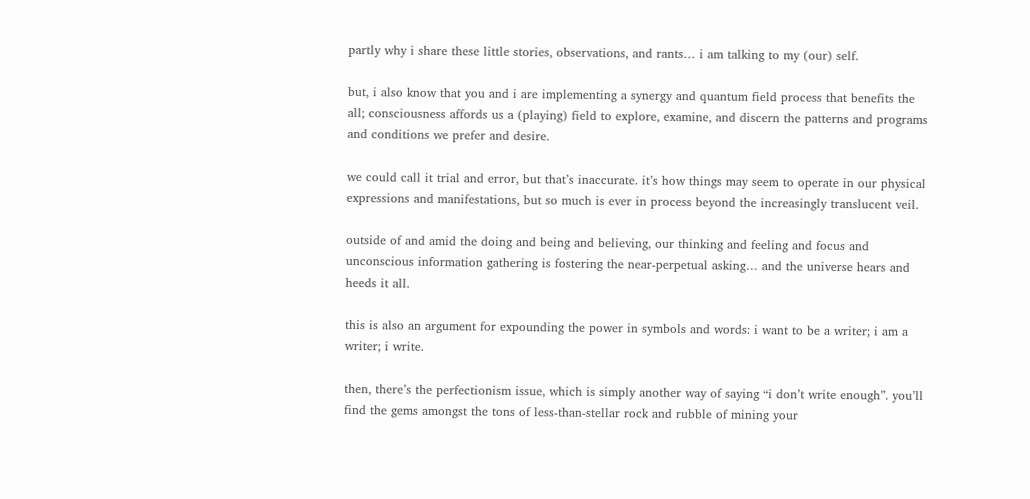partly why i share these little stories, observations, and rants… i am talking to my (our) self.

but, i also know that you and i are implementing a synergy and quantum field process that benefits the all; consciousness affords us a (playing) field to explore, examine, and discern the patterns and programs and conditions we prefer and desire.

we could call it trial and error, but that’s inaccurate. it’s how things may seem to operate in our physical expressions and manifestations, but so much is ever in process beyond the increasingly translucent veil.

outside of and amid the doing and being and believing, our thinking and feeling and focus and unconscious information gathering is fostering the near-perpetual asking… and the universe hears and heeds it all.

this is also an argument for expounding the power in symbols and words: i want to be a writer; i am a writer; i write.

then, there’s the perfectionism issue, which is simply another way of saying “i don’t write enough”. you’ll find the gems amongst the tons of less-than-stellar rock and rubble of mining your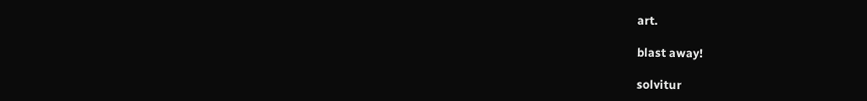art.

blast away!

solvitur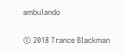ambulando

© 2018 Trance Blackman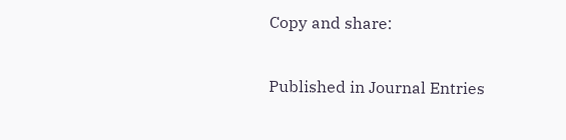Copy and share:

Published in Journal Entries